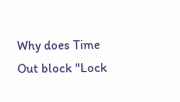Why does Time Out block "Lock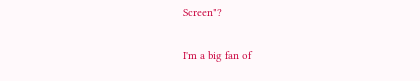Screen"?

I'm a big fan of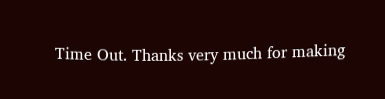Time Out. Thanks very much for making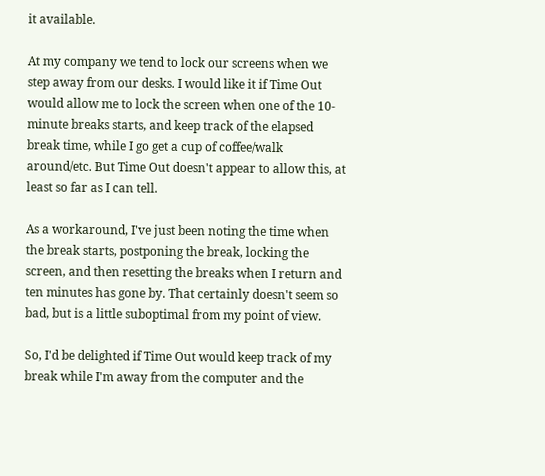it available.

At my company we tend to lock our screens when we step away from our desks. I would like it if Time Out would allow me to lock the screen when one of the 10-minute breaks starts, and keep track of the elapsed break time, while I go get a cup of coffee/walk around/etc. But Time Out doesn't appear to allow this, at least so far as I can tell.

As a workaround, I've just been noting the time when the break starts, postponing the break, locking the screen, and then resetting the breaks when I return and ten minutes has gone by. That certainly doesn't seem so bad, but is a little suboptimal from my point of view.

So, I'd be delighted if Time Out would keep track of my break while I'm away from the computer and the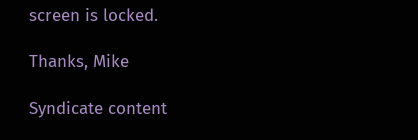screen is locked.

Thanks, Mike

Syndicate content